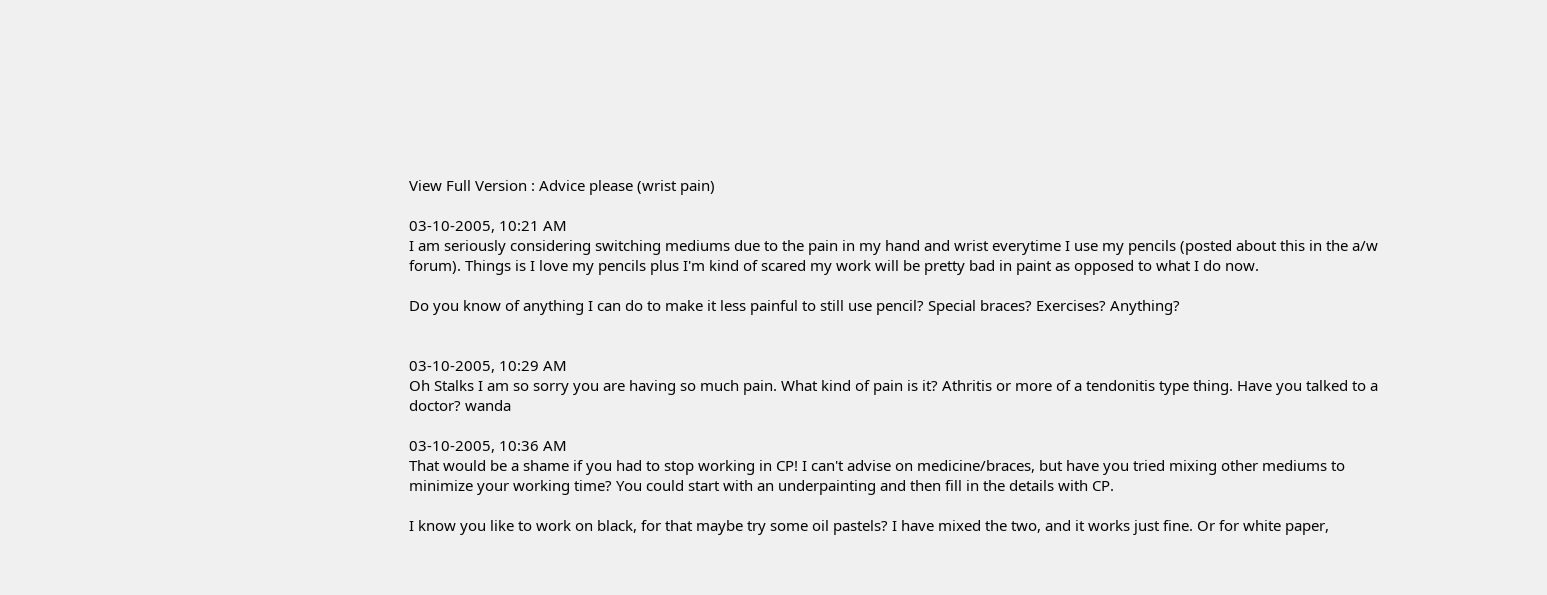View Full Version : Advice please (wrist pain)

03-10-2005, 10:21 AM
I am seriously considering switching mediums due to the pain in my hand and wrist everytime I use my pencils (posted about this in the a/w forum). Things is I love my pencils plus I'm kind of scared my work will be pretty bad in paint as opposed to what I do now.

Do you know of anything I can do to make it less painful to still use pencil? Special braces? Exercises? Anything?


03-10-2005, 10:29 AM
Oh Stalks I am so sorry you are having so much pain. What kind of pain is it? Athritis or more of a tendonitis type thing. Have you talked to a doctor? wanda

03-10-2005, 10:36 AM
That would be a shame if you had to stop working in CP! I can't advise on medicine/braces, but have you tried mixing other mediums to minimize your working time? You could start with an underpainting and then fill in the details with CP.

I know you like to work on black, for that maybe try some oil pastels? I have mixed the two, and it works just fine. Or for white paper,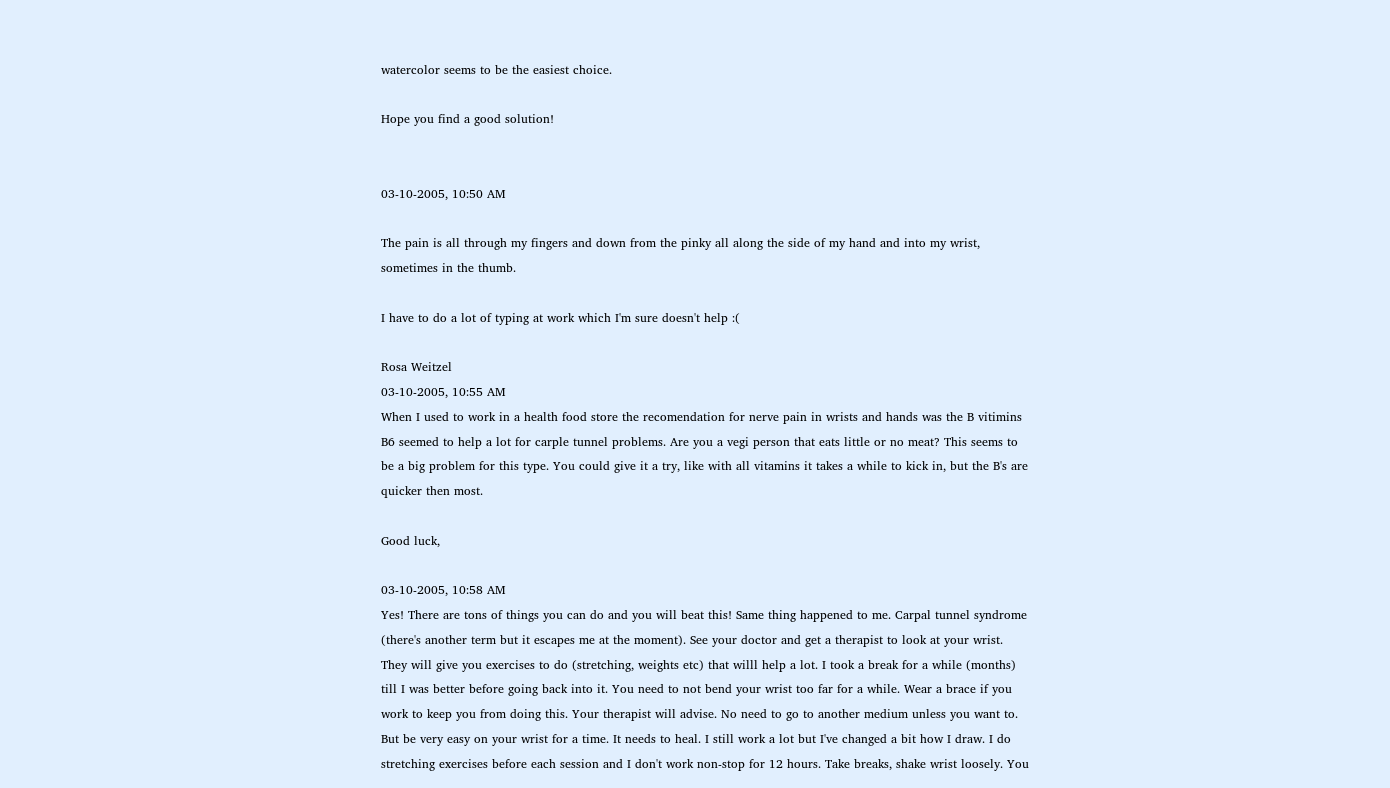watercolor seems to be the easiest choice.

Hope you find a good solution!


03-10-2005, 10:50 AM

The pain is all through my fingers and down from the pinky all along the side of my hand and into my wrist, sometimes in the thumb.

I have to do a lot of typing at work which I'm sure doesn't help :(

Rosa Weitzel
03-10-2005, 10:55 AM
When I used to work in a health food store the recomendation for nerve pain in wrists and hands was the B vitimins B6 seemed to help a lot for carple tunnel problems. Are you a vegi person that eats little or no meat? This seems to be a big problem for this type. You could give it a try, like with all vitamins it takes a while to kick in, but the B's are quicker then most.

Good luck,

03-10-2005, 10:58 AM
Yes! There are tons of things you can do and you will beat this! Same thing happened to me. Carpal tunnel syndrome (there's another term but it escapes me at the moment). See your doctor and get a therapist to look at your wrist. They will give you exercises to do (stretching, weights etc) that willl help a lot. I took a break for a while (months) till I was better before going back into it. You need to not bend your wrist too far for a while. Wear a brace if you work to keep you from doing this. Your therapist will advise. No need to go to another medium unless you want to. But be very easy on your wrist for a time. It needs to heal. I still work a lot but I've changed a bit how I draw. I do stretching exercises before each session and I don't work non-stop for 12 hours. Take breaks, shake wrist loosely. You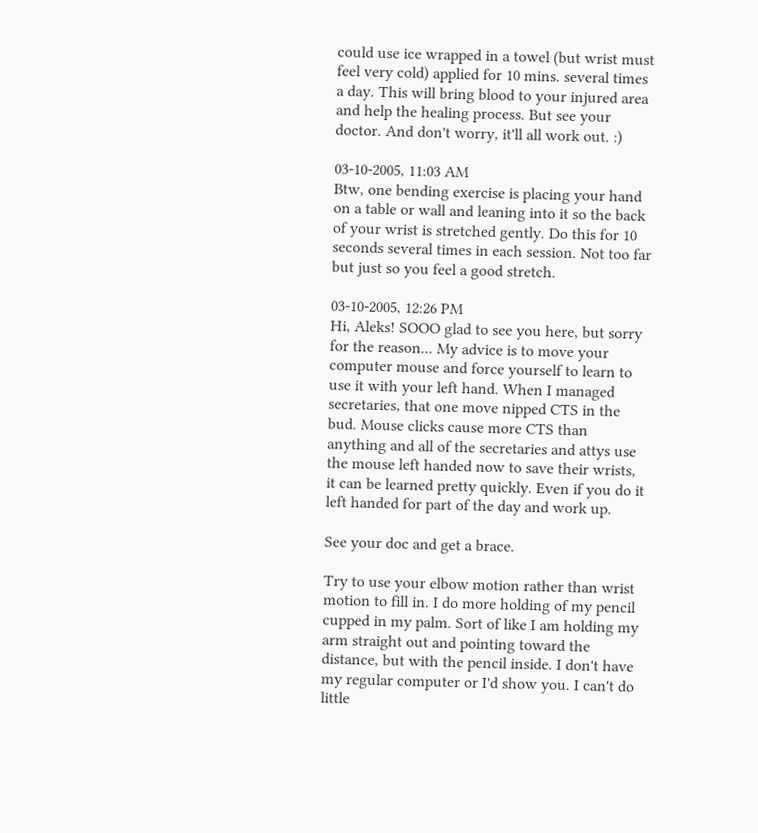could use ice wrapped in a towel (but wrist must feel very cold) applied for 10 mins. several times a day. This will bring blood to your injured area and help the healing process. But see your doctor. And don't worry, it'll all work out. :)

03-10-2005, 11:03 AM
Btw, one bending exercise is placing your hand on a table or wall and leaning into it so the back of your wrist is stretched gently. Do this for 10 seconds several times in each session. Not too far but just so you feel a good stretch.

03-10-2005, 12:26 PM
Hi, Aleks! SOOO glad to see you here, but sorry for the reason... My advice is to move your computer mouse and force yourself to learn to use it with your left hand. When I managed secretaries, that one move nipped CTS in the bud. Mouse clicks cause more CTS than anything and all of the secretaries and attys use the mouse left handed now to save their wrists, it can be learned pretty quickly. Even if you do it left handed for part of the day and work up.

See your doc and get a brace.

Try to use your elbow motion rather than wrist motion to fill in. I do more holding of my pencil cupped in my palm. Sort of like I am holding my arm straight out and pointing toward the distance, but with the pencil inside. I don't have my regular computer or I'd show you. I can't do little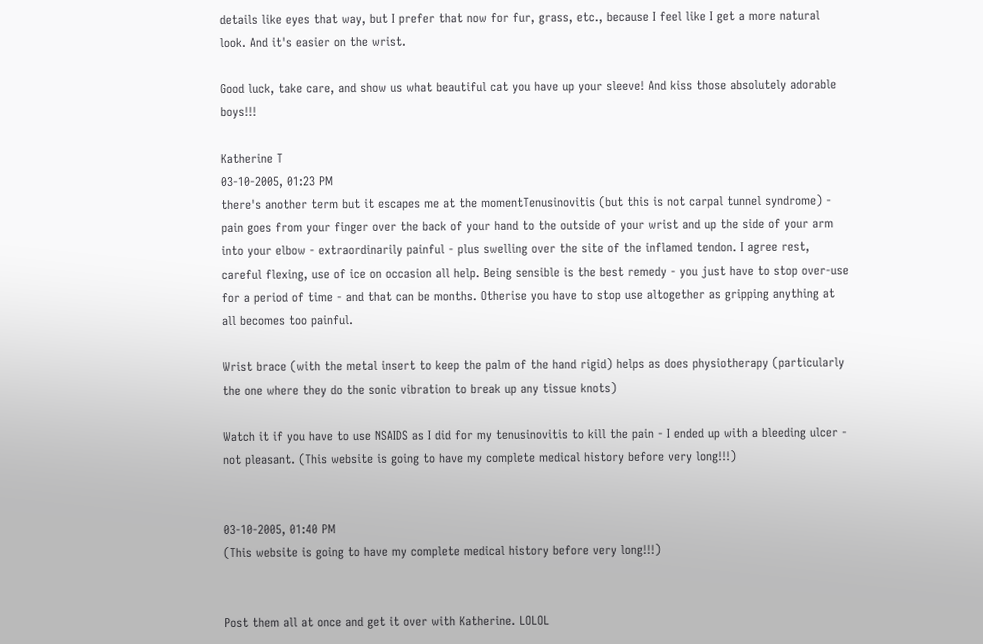details like eyes that way, but I prefer that now for fur, grass, etc., because I feel like I get a more natural look. And it's easier on the wrist.

Good luck, take care, and show us what beautiful cat you have up your sleeve! And kiss those absolutely adorable boys!!!

Katherine T
03-10-2005, 01:23 PM
there's another term but it escapes me at the momentTenusinovitis (but this is not carpal tunnel syndrome) - pain goes from your finger over the back of your hand to the outside of your wrist and up the side of your arm into your elbow - extraordinarily painful - plus swelling over the site of the inflamed tendon. I agree rest, careful flexing, use of ice on occasion all help. Being sensible is the best remedy - you just have to stop over-use for a period of time - and that can be months. Otherise you have to stop use altogether as gripping anything at all becomes too painful.

Wrist brace (with the metal insert to keep the palm of the hand rigid) helps as does physiotherapy (particularly the one where they do the sonic vibration to break up any tissue knots)

Watch it if you have to use NSAIDS as I did for my tenusinovitis to kill the pain - I ended up with a bleeding ulcer - not pleasant. (This website is going to have my complete medical history before very long!!!)


03-10-2005, 01:40 PM
(This website is going to have my complete medical history before very long!!!)


Post them all at once and get it over with Katherine. LOLOL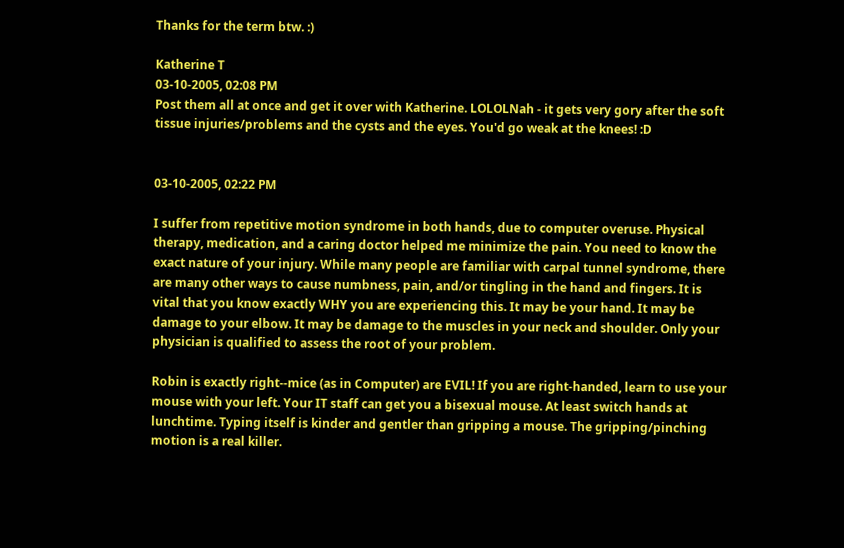Thanks for the term btw. :)

Katherine T
03-10-2005, 02:08 PM
Post them all at once and get it over with Katherine. LOLOLNah - it gets very gory after the soft tissue injuries/problems and the cysts and the eyes. You'd go weak at the knees! :D


03-10-2005, 02:22 PM

I suffer from repetitive motion syndrome in both hands, due to computer overuse. Physical therapy, medication, and a caring doctor helped me minimize the pain. You need to know the exact nature of your injury. While many people are familiar with carpal tunnel syndrome, there are many other ways to cause numbness, pain, and/or tingling in the hand and fingers. It is vital that you know exactly WHY you are experiencing this. It may be your hand. It may be damage to your elbow. It may be damage to the muscles in your neck and shoulder. Only your physician is qualified to assess the root of your problem.

Robin is exactly right--mice (as in Computer) are EVIL! If you are right-handed, learn to use your mouse with your left. Your IT staff can get you a bisexual mouse. At least switch hands at lunchtime. Typing itself is kinder and gentler than gripping a mouse. The gripping/pinching motion is a real killer.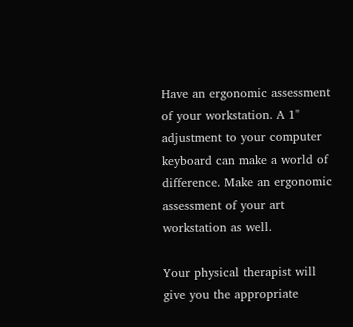Have an ergonomic assessment of your workstation. A 1" adjustment to your computer keyboard can make a world of difference. Make an ergonomic assessment of your art workstation as well.

Your physical therapist will give you the appropriate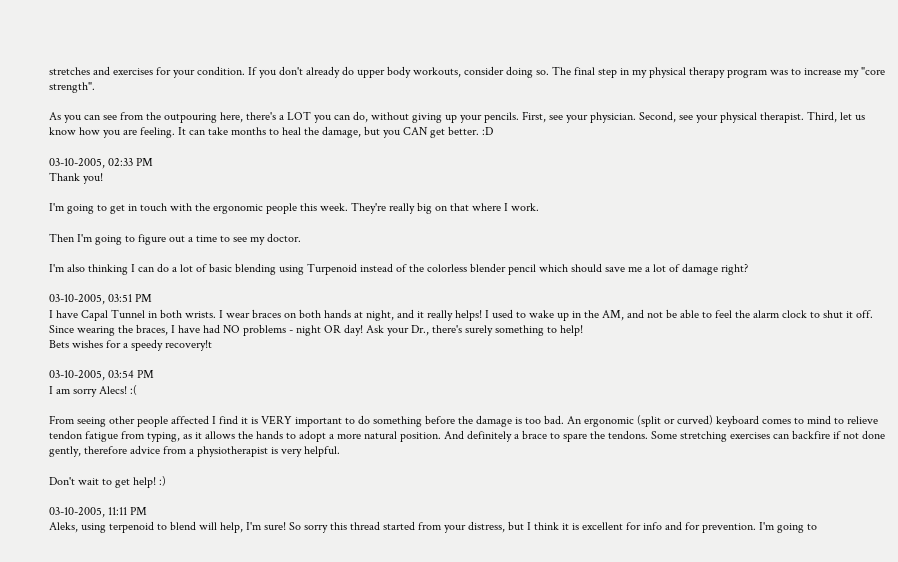stretches and exercises for your condition. If you don't already do upper body workouts, consider doing so. The final step in my physical therapy program was to increase my "core strength".

As you can see from the outpouring here, there's a LOT you can do, without giving up your pencils. First, see your physician. Second, see your physical therapist. Third, let us know how you are feeling. It can take months to heal the damage, but you CAN get better. :D

03-10-2005, 02:33 PM
Thank you!

I'm going to get in touch with the ergonomic people this week. They're really big on that where I work.

Then I'm going to figure out a time to see my doctor.

I'm also thinking I can do a lot of basic blending using Turpenoid instead of the colorless blender pencil which should save me a lot of damage right?

03-10-2005, 03:51 PM
I have Capal Tunnel in both wrists. I wear braces on both hands at night, and it really helps! I used to wake up in the AM, and not be able to feel the alarm clock to shut it off. Since wearing the braces, I have had NO problems - night OR day! Ask your Dr., there's surely something to help!
Bets wishes for a speedy recovery!t

03-10-2005, 03:54 PM
I am sorry Alecs! :(

From seeing other people affected I find it is VERY important to do something before the damage is too bad. An ergonomic (split or curved) keyboard comes to mind to relieve tendon fatigue from typing, as it allows the hands to adopt a more natural position. And definitely a brace to spare the tendons. Some stretching exercises can backfire if not done gently, therefore advice from a physiotherapist is very helpful.

Don't wait to get help! :)

03-10-2005, 11:11 PM
Aleks, using terpenoid to blend will help, I'm sure! So sorry this thread started from your distress, but I think it is excellent for info and for prevention. I'm going to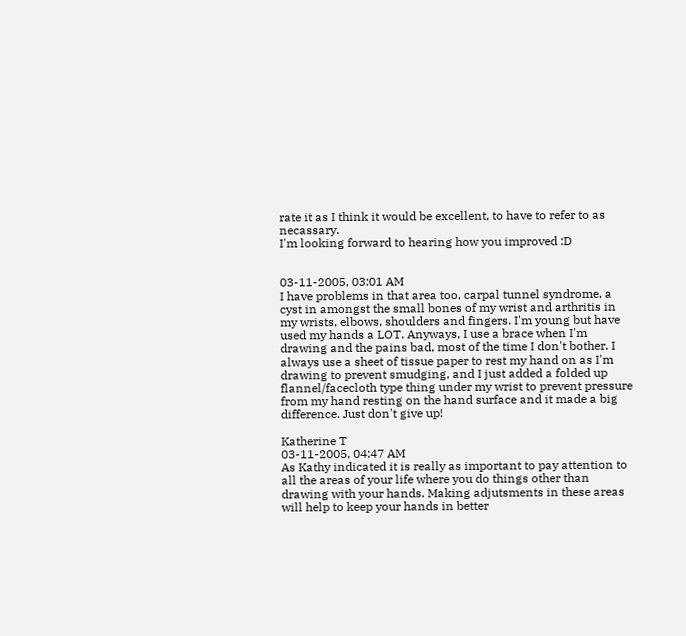rate it as I think it would be excellent, to have to refer to as necassary.
I'm looking forward to hearing how you improved :D


03-11-2005, 03:01 AM
I have problems in that area too, carpal tunnel syndrome, a cyst in amongst the small bones of my wrist and arthritis in my wrists, elbows, shoulders and fingers. I'm young but have used my hands a LOT. Anyways, I use a brace when I'm drawing and the pains bad, most of the time I don't bother. I always use a sheet of tissue paper to rest my hand on as I'm drawing to prevent smudging, and I just added a folded up flannel/facecloth type thing under my wrist to prevent pressure from my hand resting on the hand surface and it made a big difference. Just don't give up!

Katherine T
03-11-2005, 04:47 AM
As Kathy indicated it is really as important to pay attention to all the areas of your life where you do things other than drawing with your hands. Making adjutsments in these areas will help to keep your hands in better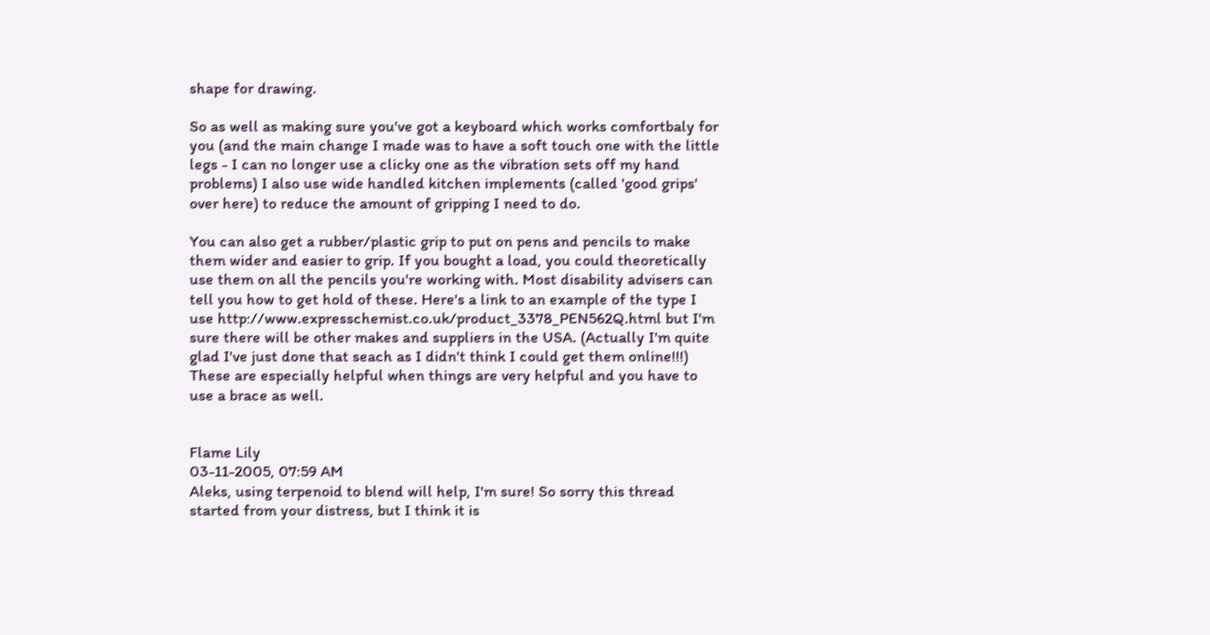shape for drawing.

So as well as making sure you've got a keyboard which works comfortbaly for you (and the main change I made was to have a soft touch one with the little legs - I can no longer use a clicky one as the vibration sets off my hand problems) I also use wide handled kitchen implements (called 'good grips' over here) to reduce the amount of gripping I need to do.

You can also get a rubber/plastic grip to put on pens and pencils to make them wider and easier to grip. If you bought a load, you could theoretically use them on all the pencils you're working with. Most disability advisers can tell you how to get hold of these. Here's a link to an example of the type I use http://www.expresschemist.co.uk/product_3378_PEN562Q.html but I'm sure there will be other makes and suppliers in the USA. (Actually I'm quite glad I've just done that seach as I didn't think I could get them online!!!) These are especially helpful when things are very helpful and you have to use a brace as well.


Flame Lily
03-11-2005, 07:59 AM
Aleks, using terpenoid to blend will help, I'm sure! So sorry this thread started from your distress, but I think it is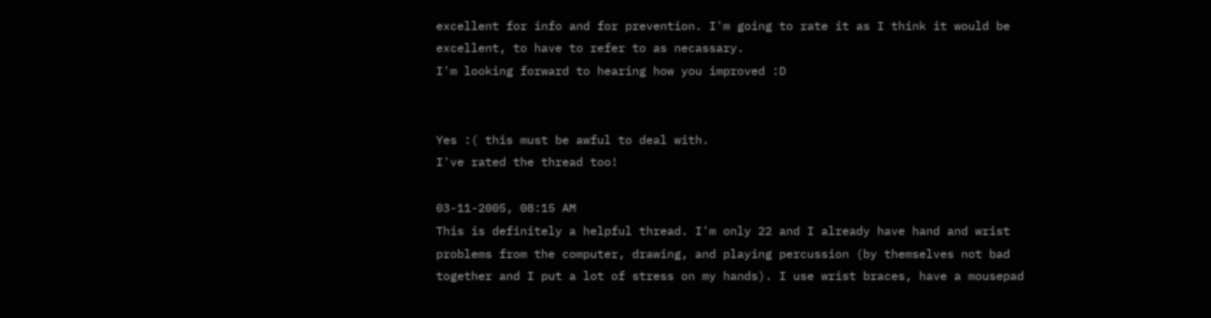excellent for info and for prevention. I'm going to rate it as I think it would be excellent, to have to refer to as necassary.
I'm looking forward to hearing how you improved :D


Yes :( this must be awful to deal with.
I've rated the thread too!

03-11-2005, 08:15 AM
This is definitely a helpful thread. I'm only 22 and I already have hand and wrist problems from the computer, drawing, and playing percussion (by themselves not bad together and I put a lot of stress on my hands). I use wrist braces, have a mousepad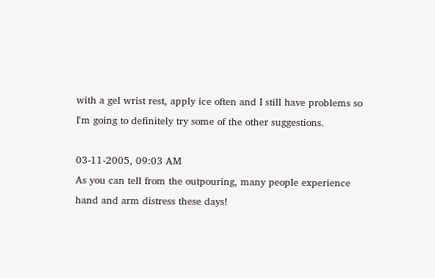with a gel wrist rest, apply ice often and I still have problems so I'm going to definitely try some of the other suggestions.

03-11-2005, 09:03 AM
As you can tell from the outpouring, many people experience hand and arm distress these days!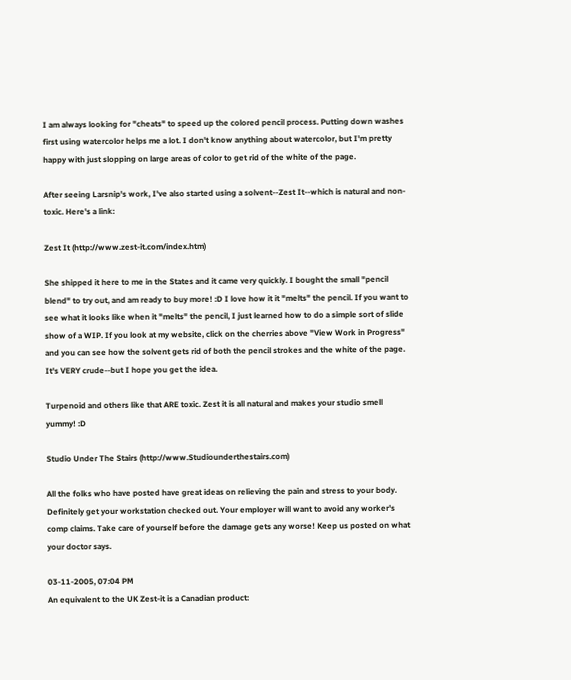I am always looking for "cheats" to speed up the colored pencil process. Putting down washes first using watercolor helps me a lot. I don't know anything about watercolor, but I'm pretty happy with just slopping on large areas of color to get rid of the white of the page.

After seeing Larsnip's work, I've also started using a solvent--Zest It--which is natural and non-toxic. Here's a link:

Zest It (http://www.zest-it.com/index.htm)

She shipped it here to me in the States and it came very quickly. I bought the small "pencil blend" to try out, and am ready to buy more! :D I love how it it "melts" the pencil. If you want to see what it looks like when it "melts" the pencil, I just learned how to do a simple sort of slide show of a WIP. If you look at my website, click on the cherries above "View Work in Progress" and you can see how the solvent gets rid of both the pencil strokes and the white of the page. It's VERY crude--but I hope you get the idea.

Turpenoid and others like that ARE toxic. Zest it is all natural and makes your studio smell yummy! :D

Studio Under The Stairs (http://www.Studiounderthestairs.com)

All the folks who have posted have great ideas on relieving the pain and stress to your body. Definitely get your workstation checked out. Your employer will want to avoid any worker's comp claims. Take care of yourself before the damage gets any worse! Keep us posted on what your doctor says.

03-11-2005, 07:04 PM
An equivalent to the UK Zest-it is a Canadian product: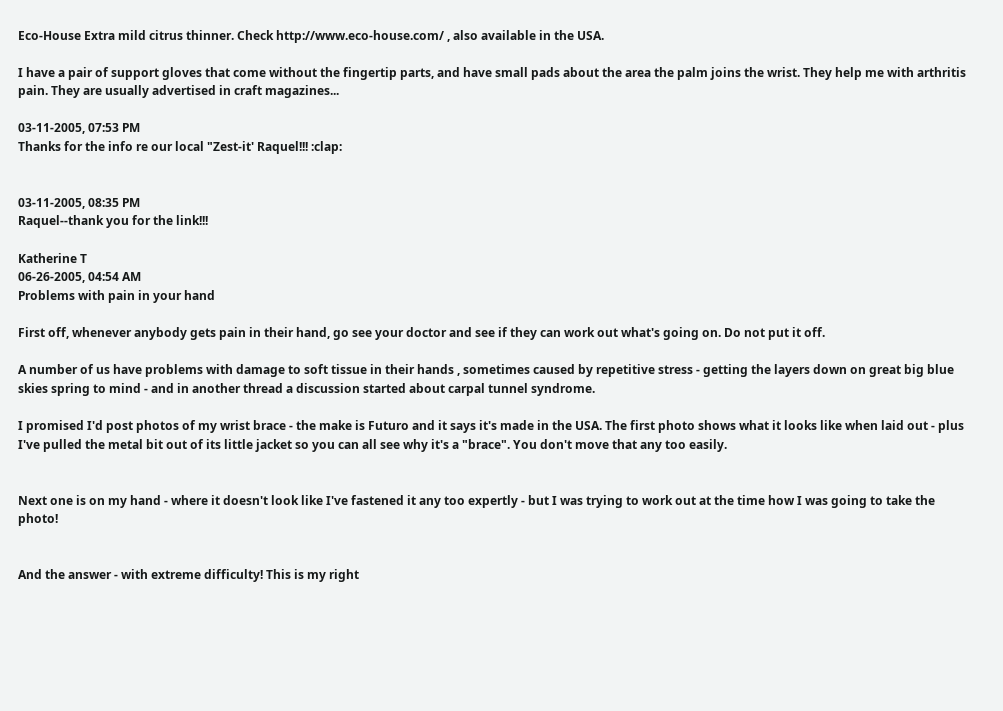Eco-House Extra mild citrus thinner. Check http://www.eco-house.com/ , also available in the USA.

I have a pair of support gloves that come without the fingertip parts, and have small pads about the area the palm joins the wrist. They help me with arthritis pain. They are usually advertised in craft magazines...

03-11-2005, 07:53 PM
Thanks for the info re our local "Zest-it' Raquel!!! :clap:


03-11-2005, 08:35 PM
Raquel--thank you for the link!!!

Katherine T
06-26-2005, 04:54 AM
Problems with pain in your hand

First off, whenever anybody gets pain in their hand, go see your doctor and see if they can work out what's going on. Do not put it off.

A number of us have problems with damage to soft tissue in their hands , sometimes caused by repetitive stress - getting the layers down on great big blue skies spring to mind - and in another thread a discussion started about carpal tunnel syndrome.

I promised I'd post photos of my wrist brace - the make is Futuro and it says it's made in the USA. The first photo shows what it looks like when laid out - plus I've pulled the metal bit out of its little jacket so you can all see why it's a "brace". You don't move that any too easily.


Next one is on my hand - where it doesn't look like I've fastened it any too expertly - but I was trying to work out at the time how I was going to take the photo!


And the answer - with extreme difficulty! This is my right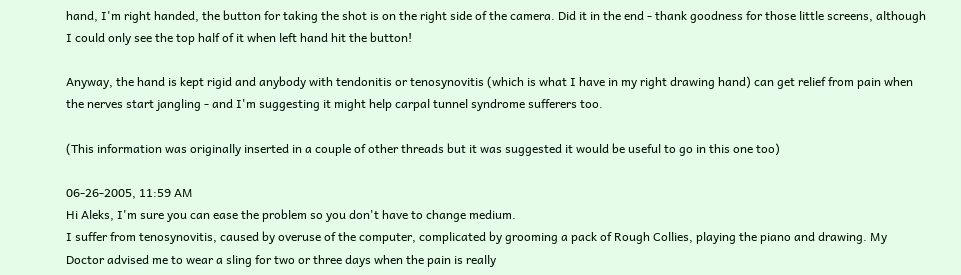hand, I'm right handed, the button for taking the shot is on the right side of the camera. Did it in the end - thank goodness for those little screens, although I could only see the top half of it when left hand hit the button!

Anyway, the hand is kept rigid and anybody with tendonitis or tenosynovitis (which is what I have in my right drawing hand) can get relief from pain when the nerves start jangling - and I'm suggesting it might help carpal tunnel syndrome sufferers too.

(This information was originally inserted in a couple of other threads but it was suggested it would be useful to go in this one too)

06-26-2005, 11:59 AM
Hi Aleks, I'm sure you can ease the problem so you don't have to change medium.
I suffer from tenosynovitis, caused by overuse of the computer, complicated by grooming a pack of Rough Collies, playing the piano and drawing. My Doctor advised me to wear a sling for two or three days when the pain is really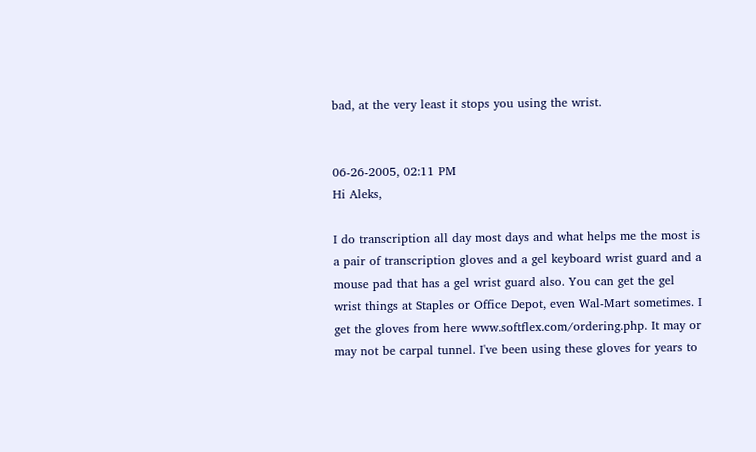bad, at the very least it stops you using the wrist.


06-26-2005, 02:11 PM
Hi Aleks,

I do transcription all day most days and what helps me the most is a pair of transcription gloves and a gel keyboard wrist guard and a mouse pad that has a gel wrist guard also. You can get the gel wrist things at Staples or Office Depot, even Wal-Mart sometimes. I get the gloves from here www.softflex.com/ordering.php. It may or may not be carpal tunnel. I've been using these gloves for years to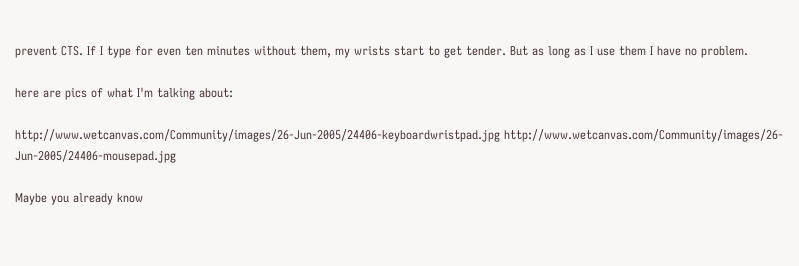prevent CTS. If I type for even ten minutes without them, my wrists start to get tender. But as long as I use them I have no problem.

here are pics of what I'm talking about:

http://www.wetcanvas.com/Community/images/26-Jun-2005/24406-keyboardwristpad.jpg http://www.wetcanvas.com/Community/images/26-Jun-2005/24406-mousepad.jpg

Maybe you already know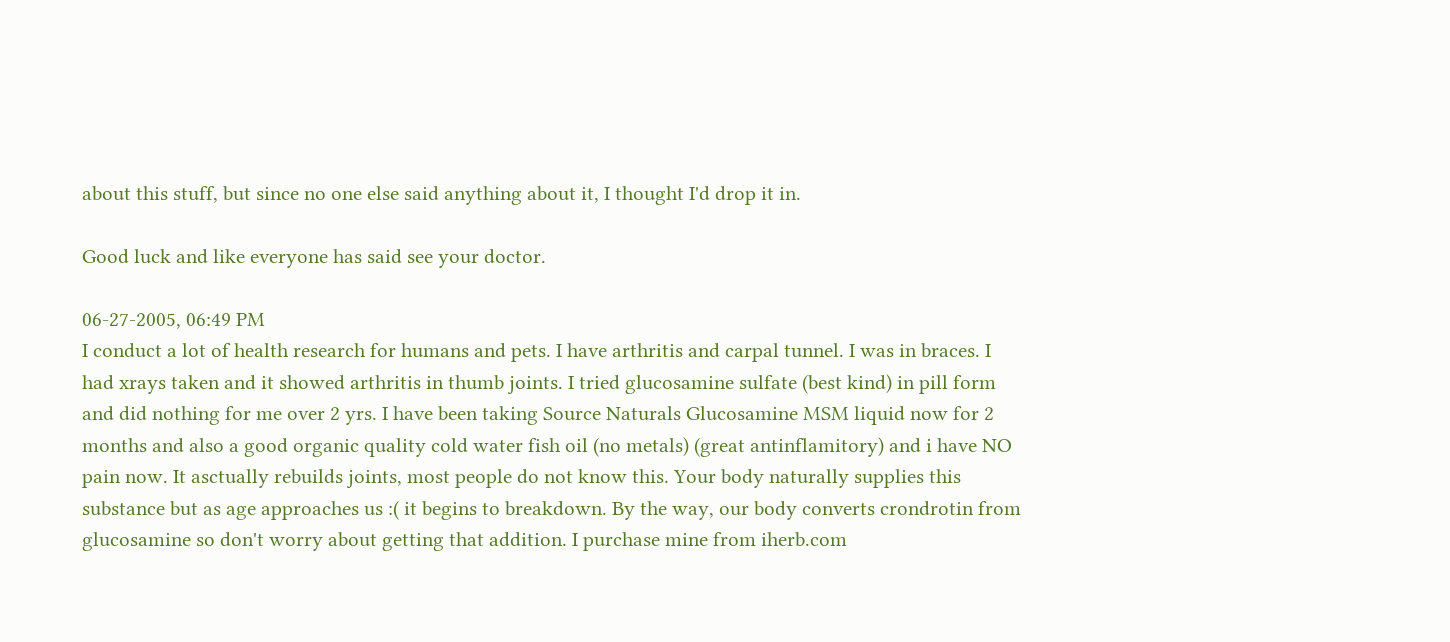about this stuff, but since no one else said anything about it, I thought I'd drop it in.

Good luck and like everyone has said see your doctor.

06-27-2005, 06:49 PM
I conduct a lot of health research for humans and pets. I have arthritis and carpal tunnel. I was in braces. I had xrays taken and it showed arthritis in thumb joints. I tried glucosamine sulfate (best kind) in pill form and did nothing for me over 2 yrs. I have been taking Source Naturals Glucosamine MSM liquid now for 2 months and also a good organic quality cold water fish oil (no metals) (great antinflamitory) and i have NO pain now. It asctually rebuilds joints, most people do not know this. Your body naturally supplies this substance but as age approaches us :( it begins to breakdown. By the way, our body converts crondrotin from glucosamine so don't worry about getting that addition. I purchase mine from iherb.com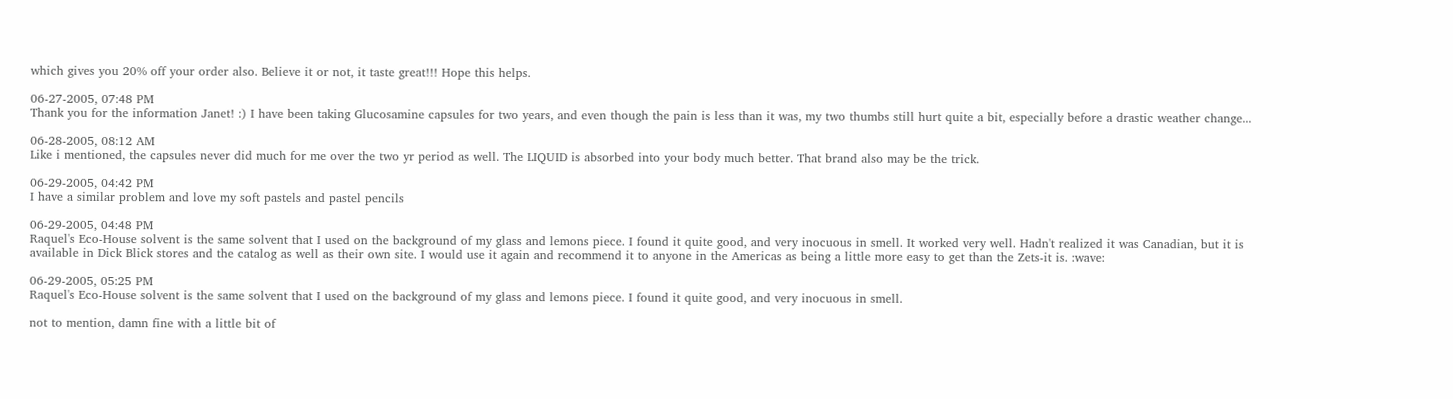which gives you 20% off your order also. Believe it or not, it taste great!!! Hope this helps.

06-27-2005, 07:48 PM
Thank you for the information Janet! :) I have been taking Glucosamine capsules for two years, and even though the pain is less than it was, my two thumbs still hurt quite a bit, especially before a drastic weather change...

06-28-2005, 08:12 AM
Like i mentioned, the capsules never did much for me over the two yr period as well. The LIQUID is absorbed into your body much better. That brand also may be the trick.

06-29-2005, 04:42 PM
I have a similar problem and love my soft pastels and pastel pencils

06-29-2005, 04:48 PM
Raquel's Eco-House solvent is the same solvent that I used on the background of my glass and lemons piece. I found it quite good, and very inocuous in smell. It worked very well. Hadn't realized it was Canadian, but it is available in Dick Blick stores and the catalog as well as their own site. I would use it again and recommend it to anyone in the Americas as being a little more easy to get than the Zets-it is. :wave:

06-29-2005, 05:25 PM
Raquel's Eco-House solvent is the same solvent that I used on the background of my glass and lemons piece. I found it quite good, and very inocuous in smell.

not to mention, damn fine with a little bit of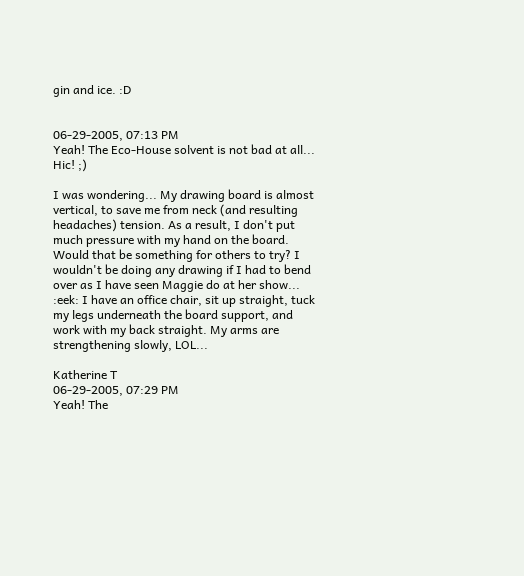gin and ice. :D


06-29-2005, 07:13 PM
Yeah! The Eco-House solvent is not bad at all... Hic! ;)

I was wondering... My drawing board is almost vertical, to save me from neck (and resulting headaches) tension. As a result, I don't put much pressure with my hand on the board. Would that be something for others to try? I wouldn't be doing any drawing if I had to bend over as I have seen Maggie do at her show... :eek: I have an office chair, sit up straight, tuck my legs underneath the board support, and work with my back straight. My arms are strengthening slowly, LOL...

Katherine T
06-29-2005, 07:29 PM
Yeah! The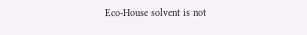Eco-House solvent is not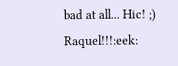bad at all... Hic! ;) Raquel!!!:eek: